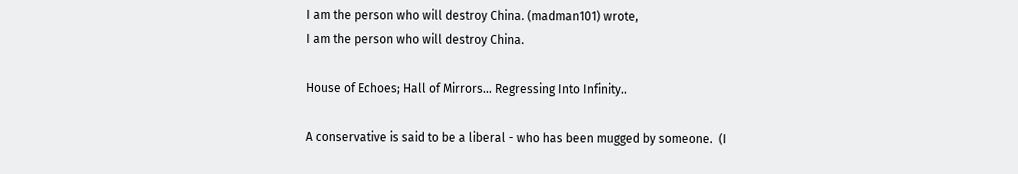I am the person who will destroy China. (madman101) wrote,
I am the person who will destroy China.

House of Echoes; Hall of Mirrors... Regressing Into Infinity..

A conservative is said to be a liberal - who has been mugged by someone.  (I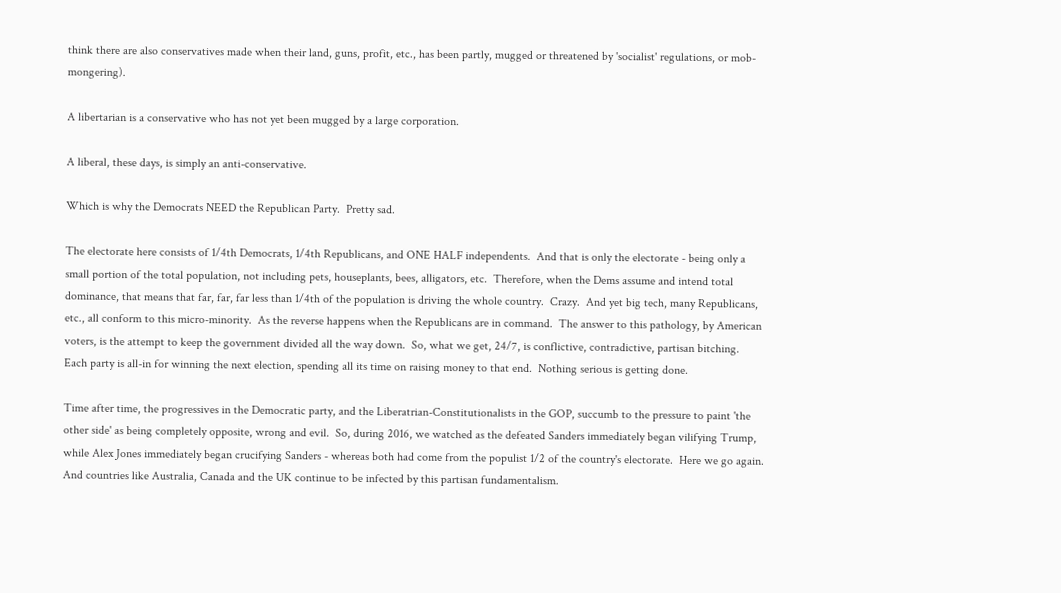think there are also conservatives made when their land, guns, profit, etc., has been partly, mugged or threatened by 'socialist' regulations, or mob-mongering).

A libertarian is a conservative who has not yet been mugged by a large corporation.

A liberal, these days, is simply an anti-conservative.

Which is why the Democrats NEED the Republican Party.  Pretty sad.

The electorate here consists of 1/4th Democrats, 1/4th Republicans, and ONE HALF independents.  And that is only the electorate - being only a small portion of the total population, not including pets, houseplants, bees, alligators, etc.  Therefore, when the Dems assume and intend total dominance, that means that far, far, far less than 1/4th of the population is driving the whole country.  Crazy.  And yet big tech, many Republicans, etc., all conform to this micro-minority.  As the reverse happens when the Republicans are in command.  The answer to this pathology, by American voters, is the attempt to keep the government divided all the way down.  So, what we get, 24/7, is conflictive, contradictive, partisan bitching.  Each party is all-in for winning the next election, spending all its time on raising money to that end.  Nothing serious is getting done.

Time after time, the progressives in the Democratic party, and the Liberatrian-Constitutionalists in the GOP, succumb to the pressure to paint 'the other side' as being completely opposite, wrong and evil.  So, during 2016, we watched as the defeated Sanders immediately began vilifying Trump, while Alex Jones immediately began crucifying Sanders - whereas both had come from the populist 1/2 of the country's electorate.  Here we go again.  And countries like Australia, Canada and the UK continue to be infected by this partisan fundamentalism.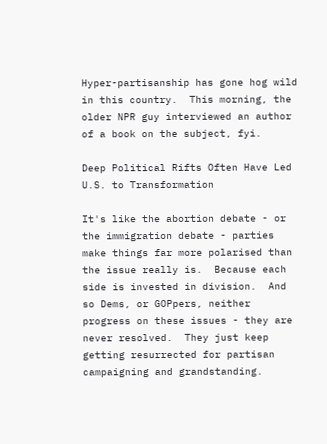Hyper-partisanship has gone hog wild in this country.  This morning, the older NPR guy interviewed an author of a book on the subject, fyi.

Deep Political Rifts Often Have Led U.S. to Transformation

It's like the abortion debate - or the immigration debate - parties make things far more polarised than the issue really is.  Because each side is invested in division.  And so Dems, or GOPpers, neither progress on these issues - they are never resolved.  They just keep getting resurrected for partisan campaigning and grandstanding.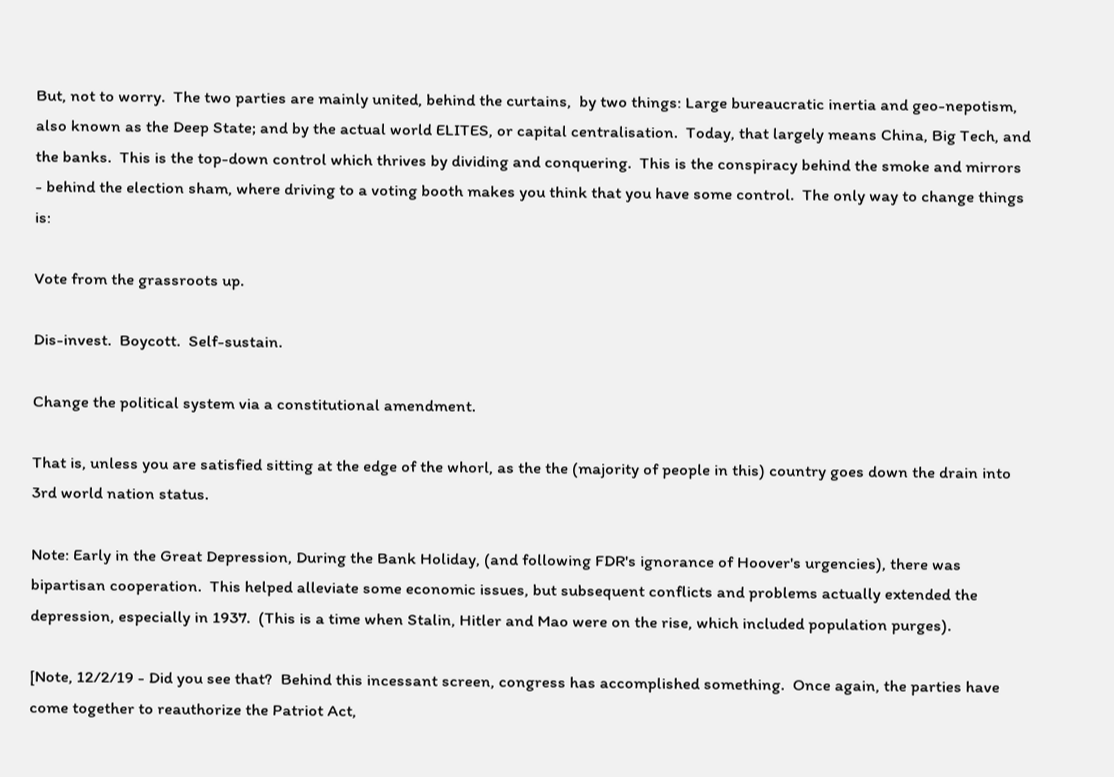But, not to worry.  The two parties are mainly united, behind the curtains,  by two things: Large bureaucratic inertia and geo-nepotism, also known as the Deep State; and by the actual world ELITES, or capital centralisation.  Today, that largely means China, Big Tech, and the banks.  This is the top-down control which thrives by dividing and conquering.  This is the conspiracy behind the smoke and mirrors - behind the election sham, where driving to a voting booth makes you think that you have some control.  The only way to change things is:

Vote from the grassroots up.

Dis-invest.  Boycott.  Self-sustain.

Change the political system via a constitutional amendment.

That is, unless you are satisfied sitting at the edge of the whorl, as the the (majority of people in this) country goes down the drain into 3rd world nation status.

Note: Early in the Great Depression, During the Bank Holiday, (and following FDR's ignorance of Hoover's urgencies), there was bipartisan cooperation.  This helped alleviate some economic issues, but subsequent conflicts and problems actually extended the depression, especially in 1937.  (This is a time when Stalin, Hitler and Mao were on the rise, which included population purges).

[Note, 12/2/19 - Did you see that?  Behind this incessant screen, congress has accomplished something.  Once again, the parties have come together to reauthorize the Patriot Act,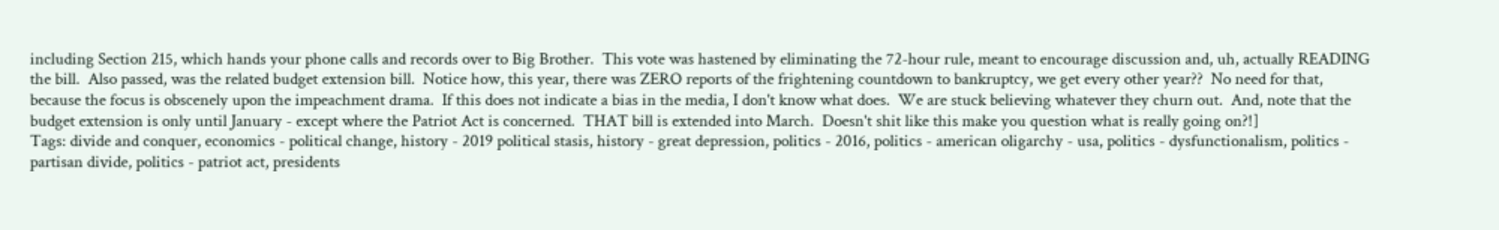including Section 215, which hands your phone calls and records over to Big Brother.  This vote was hastened by eliminating the 72-hour rule, meant to encourage discussion and, uh, actually READING the bill.  Also passed, was the related budget extension bill.  Notice how, this year, there was ZERO reports of the frightening countdown to bankruptcy, we get every other year??  No need for that, because the focus is obscenely upon the impeachment drama.  If this does not indicate a bias in the media, I don't know what does.  We are stuck believing whatever they churn out.  And, note that the budget extension is only until January - except where the Patriot Act is concerned.  THAT bill is extended into March.  Doesn't shit like this make you question what is really going on?!]
Tags: divide and conquer, economics - political change, history - 2019 political stasis, history - great depression, politics - 2016, politics - american oligarchy - usa, politics - dysfunctionalism, politics - partisan divide, politics - patriot act, presidents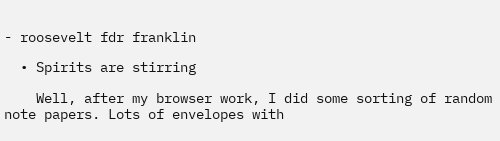- roosevelt fdr franklin

  • Spirits are stirring

    Well, after my browser work, I did some sorting of random note papers. Lots of envelopes with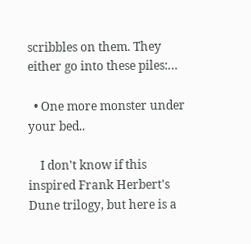scribbles on them. They either go into these piles:…

  • One more monster under your bed..

    I don't know if this inspired Frank Herbert's Dune trilogy, but here is a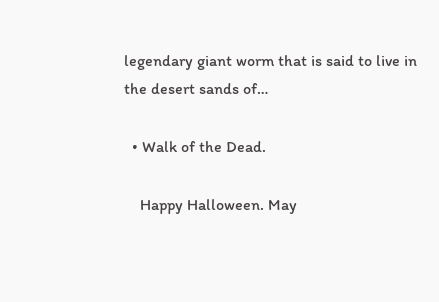legendary giant worm that is said to live in the desert sands of…

  • Walk of the Dead.

    Happy Halloween. May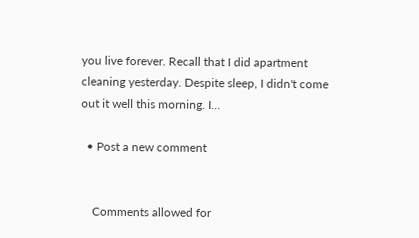you live forever. Recall that I did apartment cleaning yesterday. Despite sleep, I didn't come out it well this morning. I…

  • Post a new comment


    Comments allowed for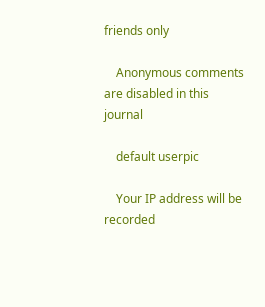friends only

    Anonymous comments are disabled in this journal

    default userpic

    Your IP address will be recorded